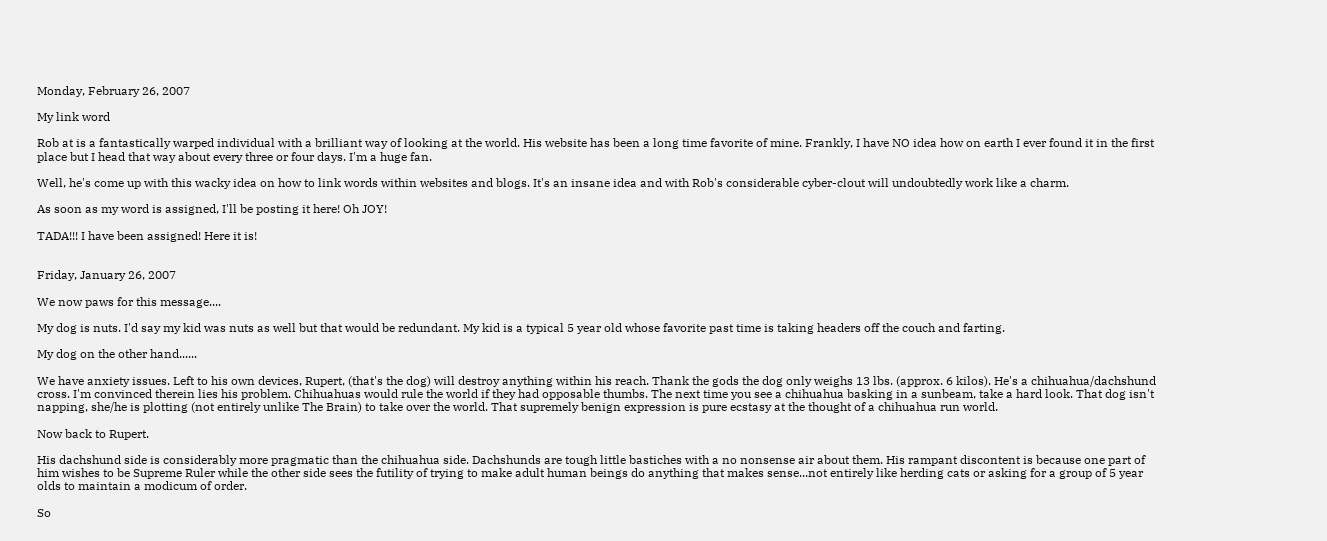Monday, February 26, 2007

My link word

Rob at is a fantastically warped individual with a brilliant way of looking at the world. His website has been a long time favorite of mine. Frankly, I have NO idea how on earth I ever found it in the first place but I head that way about every three or four days. I'm a huge fan.

Well, he's come up with this wacky idea on how to link words within websites and blogs. It's an insane idea and with Rob's considerable cyber-clout will undoubtedly work like a charm.

As soon as my word is assigned, I'll be posting it here! Oh JOY!

TADA!!! I have been assigned! Here it is!


Friday, January 26, 2007

We now paws for this message....

My dog is nuts. I'd say my kid was nuts as well but that would be redundant. My kid is a typical 5 year old whose favorite past time is taking headers off the couch and farting.

My dog on the other hand......

We have anxiety issues. Left to his own devices, Rupert, (that's the dog) will destroy anything within his reach. Thank the gods the dog only weighs 13 lbs. (approx. 6 kilos). He's a chihuahua/dachshund cross. I'm convinced therein lies his problem. Chihuahuas would rule the world if they had opposable thumbs. The next time you see a chihuahua basking in a sunbeam, take a hard look. That dog isn't napping, she/he is plotting (not entirely unlike The Brain) to take over the world. That supremely benign expression is pure ecstasy at the thought of a chihuahua run world.

Now back to Rupert.

His dachshund side is considerably more pragmatic than the chihuahua side. Dachshunds are tough little bastiches with a no nonsense air about them. His rampant discontent is because one part of him wishes to be Supreme Ruler while the other side sees the futility of trying to make adult human beings do anything that makes sense...not entirely like herding cats or asking for a group of 5 year olds to maintain a modicum of order.

So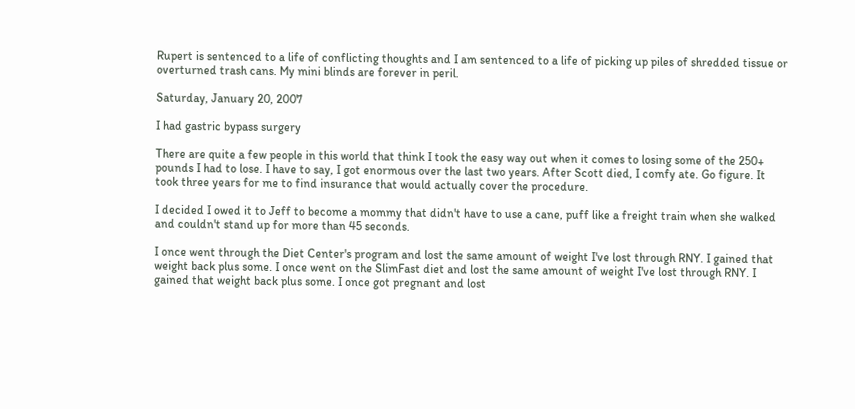Rupert is sentenced to a life of conflicting thoughts and I am sentenced to a life of picking up piles of shredded tissue or overturned trash cans. My mini blinds are forever in peril.

Saturday, January 20, 2007

I had gastric bypass surgery

There are quite a few people in this world that think I took the easy way out when it comes to losing some of the 250+ pounds I had to lose. I have to say, I got enormous over the last two years. After Scott died, I comfy ate. Go figure. It took three years for me to find insurance that would actually cover the procedure.

I decided I owed it to Jeff to become a mommy that didn't have to use a cane, puff like a freight train when she walked and couldn't stand up for more than 45 seconds.

I once went through the Diet Center's program and lost the same amount of weight I've lost through RNY. I gained that weight back plus some. I once went on the SlimFast diet and lost the same amount of weight I've lost through RNY. I gained that weight back plus some. I once got pregnant and lost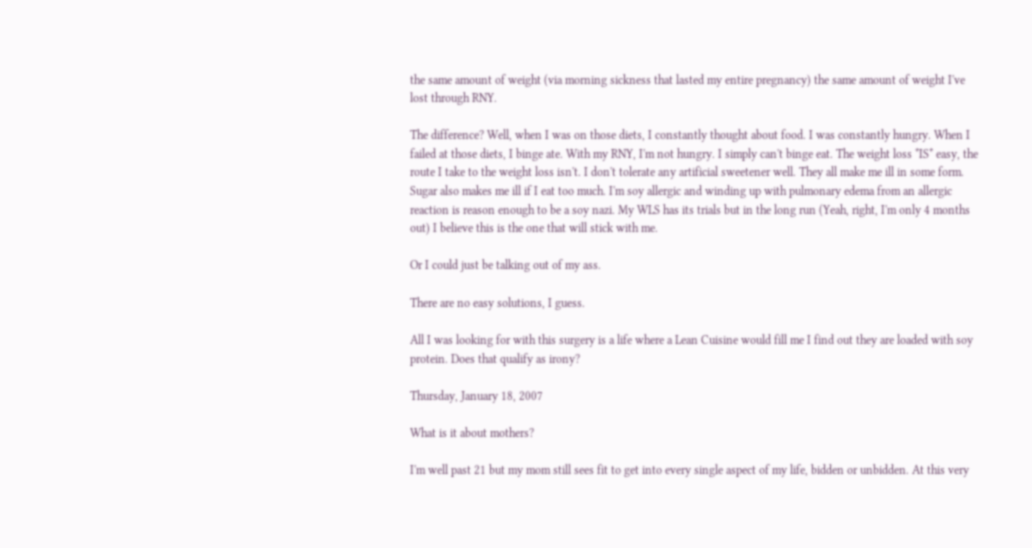the same amount of weight (via morning sickness that lasted my entire pregnancy) the same amount of weight I've lost through RNY.

The difference? Well, when I was on those diets, I constantly thought about food. I was constantly hungry. When I failed at those diets, I binge ate. With my RNY, I'm not hungry. I simply can't binge eat. The weight loss *IS* easy, the route I take to the weight loss isn't. I don't tolerate any artificial sweetener well. They all make me ill in some form. Sugar also makes me ill if I eat too much. I'm soy allergic and winding up with pulmonary edema from an allergic reaction is reason enough to be a soy nazi. My WLS has its trials but in the long run (Yeah, right, I'm only 4 months out) I believe this is the one that will stick with me.

Or I could just be talking out of my ass.

There are no easy solutions, I guess.

All I was looking for with this surgery is a life where a Lean Cuisine would fill me I find out they are loaded with soy protein. Does that qualify as irony?

Thursday, January 18, 2007

What is it about mothers?

I'm well past 21 but my mom still sees fit to get into every single aspect of my life, bidden or unbidden. At this very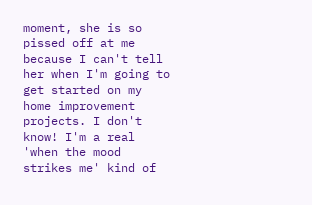moment, she is so pissed off at me because I can't tell her when I'm going to get started on my home improvement projects. I don't know! I'm a real 'when the mood strikes me' kind of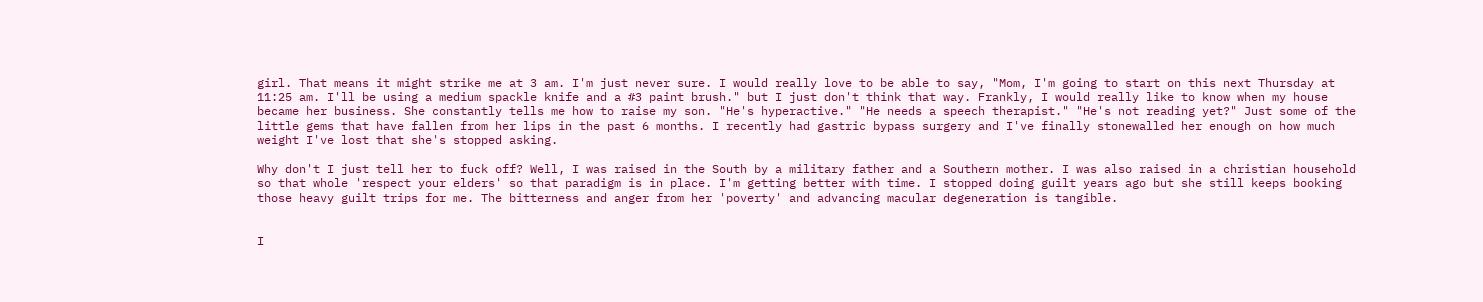girl. That means it might strike me at 3 am. I'm just never sure. I would really love to be able to say, "Mom, I'm going to start on this next Thursday at 11:25 am. I'll be using a medium spackle knife and a #3 paint brush." but I just don't think that way. Frankly, I would really like to know when my house became her business. She constantly tells me how to raise my son. "He's hyperactive." "He needs a speech therapist." "He's not reading yet?" Just some of the little gems that have fallen from her lips in the past 6 months. I recently had gastric bypass surgery and I've finally stonewalled her enough on how much weight I've lost that she's stopped asking.

Why don't I just tell her to fuck off? Well, I was raised in the South by a military father and a Southern mother. I was also raised in a christian household so that whole 'respect your elders' so that paradigm is in place. I'm getting better with time. I stopped doing guilt years ago but she still keeps booking those heavy guilt trips for me. The bitterness and anger from her 'poverty' and advancing macular degeneration is tangible.


I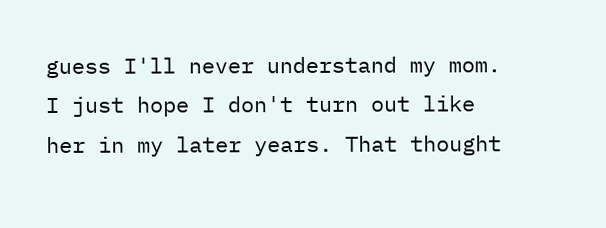guess I'll never understand my mom. I just hope I don't turn out like her in my later years. That thought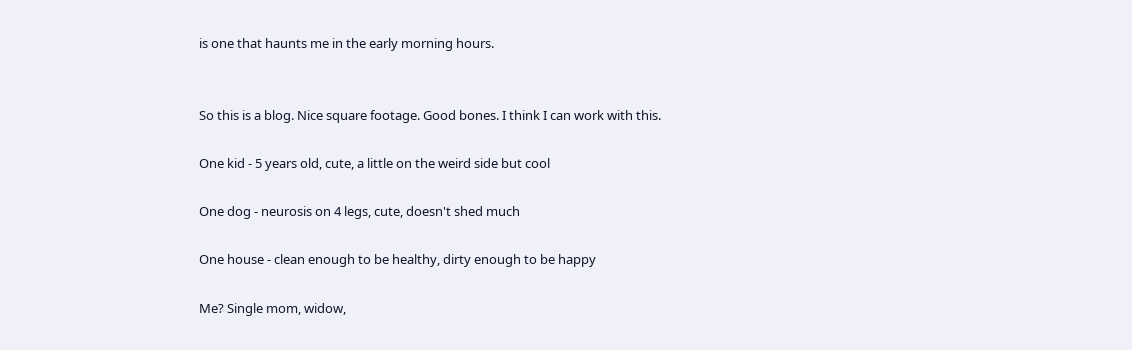is one that haunts me in the early morning hours.


So this is a blog. Nice square footage. Good bones. I think I can work with this.

One kid - 5 years old, cute, a little on the weird side but cool

One dog - neurosis on 4 legs, cute, doesn't shed much

One house - clean enough to be healthy, dirty enough to be happy

Me? Single mom, widow,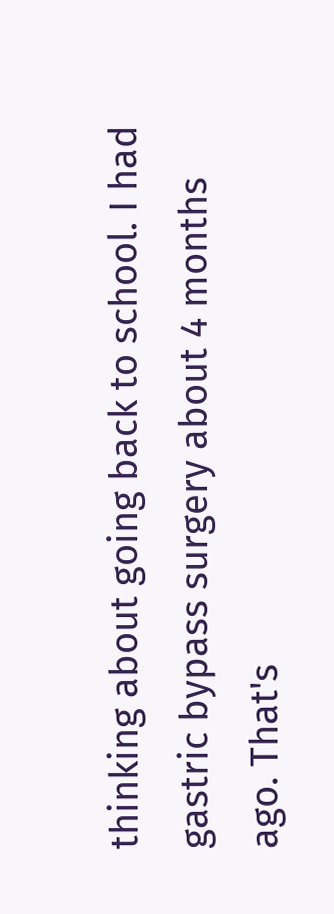thinking about going back to school. I had gastric bypass surgery about 4 months ago. That's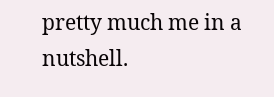pretty much me in a nutshell.